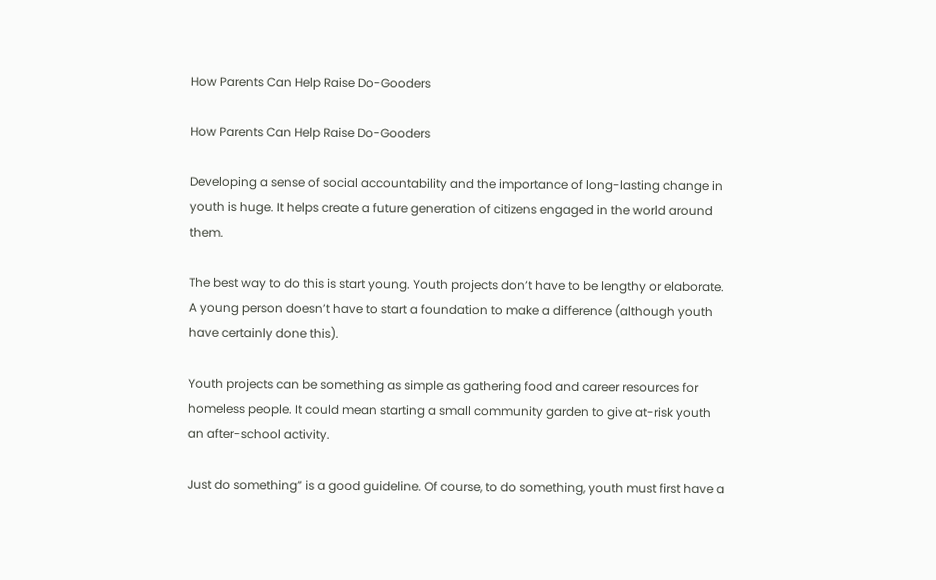How Parents Can Help Raise Do-Gooders

How Parents Can Help Raise Do-Gooders

Developing a sense of social accountability and the importance of long-lasting change in youth is huge. It helps create a future generation of citizens engaged in the world around them.

The best way to do this is start young. Youth projects don’t have to be lengthy or elaborate. A young person doesn’t have to start a foundation to make a difference (although youth have certainly done this).

Youth projects can be something as simple as gathering food and career resources for homeless people. It could mean starting a small community garden to give at-risk youth an after-school activity.

Just do something” is a good guideline. Of course, to do something, youth must first have a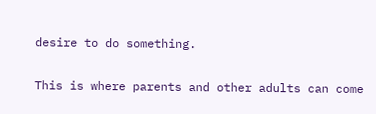desire to do something.

This is where parents and other adults can come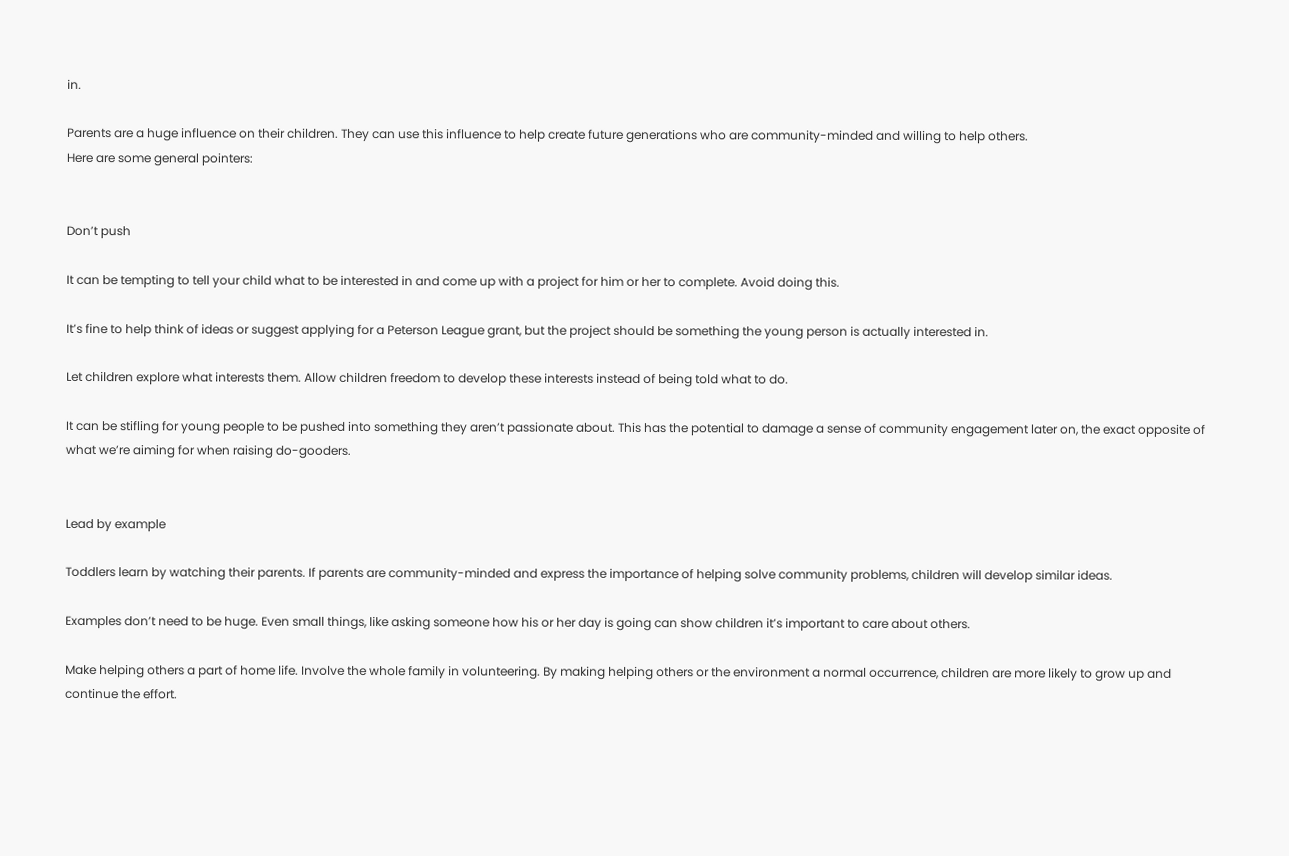in.

Parents are a huge influence on their children. They can use this influence to help create future generations who are community-minded and willing to help others.
Here are some general pointers:


Don’t push

It can be tempting to tell your child what to be interested in and come up with a project for him or her to complete. Avoid doing this.

It’s fine to help think of ideas or suggest applying for a Peterson League grant, but the project should be something the young person is actually interested in.

Let children explore what interests them. Allow children freedom to develop these interests instead of being told what to do.

It can be stifling for young people to be pushed into something they aren’t passionate about. This has the potential to damage a sense of community engagement later on, the exact opposite of what we’re aiming for when raising do-gooders.


Lead by example

Toddlers learn by watching their parents. If parents are community-minded and express the importance of helping solve community problems, children will develop similar ideas.

Examples don’t need to be huge. Even small things, like asking someone how his or her day is going can show children it’s important to care about others.

Make helping others a part of home life. Involve the whole family in volunteering. By making helping others or the environment a normal occurrence, children are more likely to grow up and continue the effort.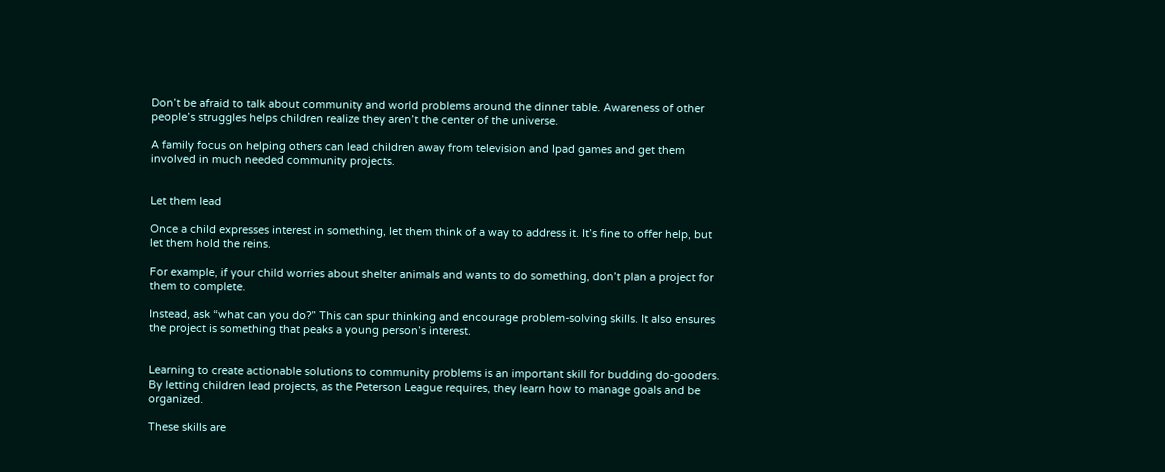Don’t be afraid to talk about community and world problems around the dinner table. Awareness of other people’s struggles helps children realize they aren’t the center of the universe.

A family focus on helping others can lead children away from television and Ipad games and get them involved in much needed community projects.


Let them lead

Once a child expresses interest in something, let them think of a way to address it. It’s fine to offer help, but let them hold the reins.

For example, if your child worries about shelter animals and wants to do something, don’t plan a project for them to complete.

Instead, ask “what can you do?” This can spur thinking and encourage problem-solving skills. It also ensures the project is something that peaks a young person’s interest.


Learning to create actionable solutions to community problems is an important skill for budding do-gooders. By letting children lead projects, as the Peterson League requires, they learn how to manage goals and be organized.

These skills are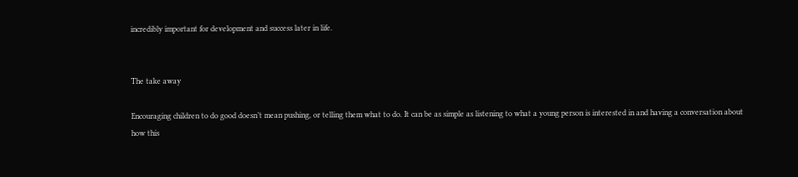incredibly important for development and success later in life.


The take away

Encouraging children to do good doesn’t mean pushing, or telling them what to do. It can be as simple as listening to what a young person is interested in and having a conversation about how this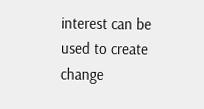interest can be used to create change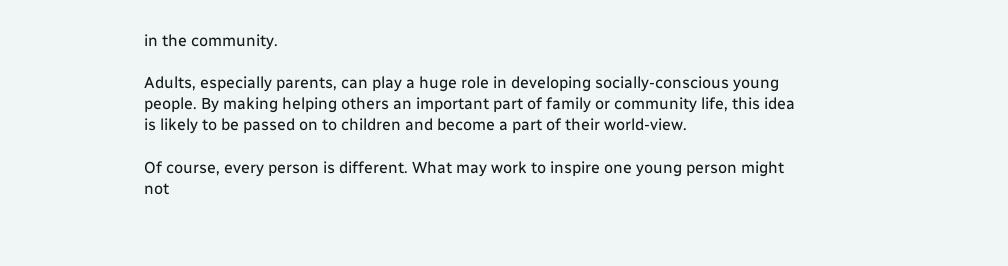in the community.

Adults, especially parents, can play a huge role in developing socially-conscious young people. By making helping others an important part of family or community life, this idea is likely to be passed on to children and become a part of their world-view.

Of course, every person is different. What may work to inspire one young person might not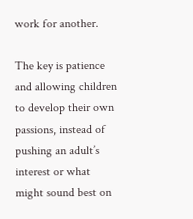work for another.

The key is patience and allowing children to develop their own passions, instead of pushing an adult’s interest or what might sound best on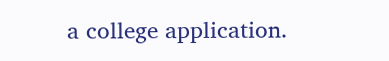a college application.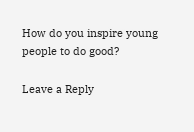How do you inspire young people to do good?

Leave a Reply